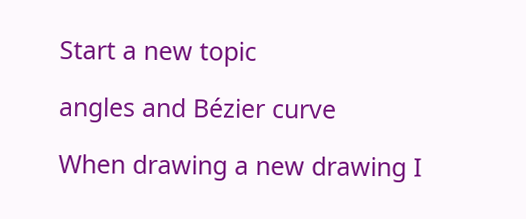Start a new topic

angles and Bézier curve

When drawing a new drawing I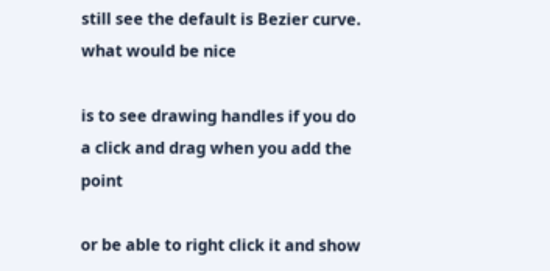still see the default is Bezier curve. what would be nice

is to see drawing handles if you do a click and drag when you add the point

or be able to right click it and show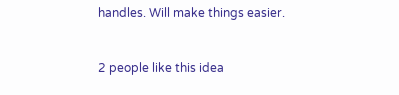handles. Will make things easier.


2 people like this idea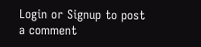Login or Signup to post a comment